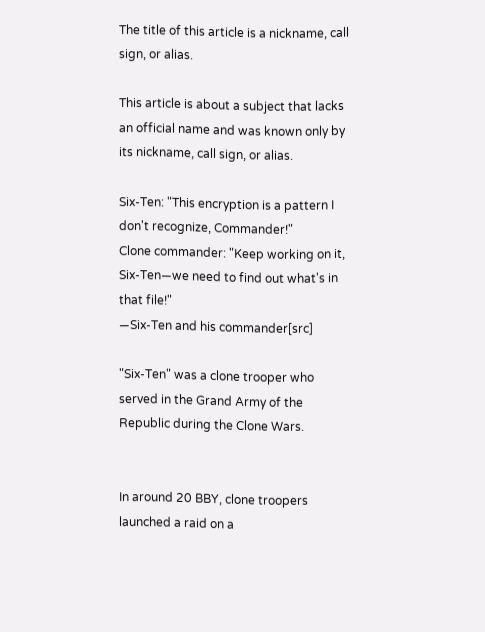The title of this article is a nickname, call sign, or alias.

This article is about a subject that lacks an official name and was known only by its nickname, call sign, or alias.

Six-Ten: "This encryption is a pattern I don't recognize, Commander!"
Clone commander: "Keep working on it, Six-Ten—we need to find out what's in that file!"
―Six-Ten and his commander[src]

"Six-Ten" was a clone trooper who served in the Grand Army of the Republic during the Clone Wars.


In around 20 BBY, clone troopers launched a raid on a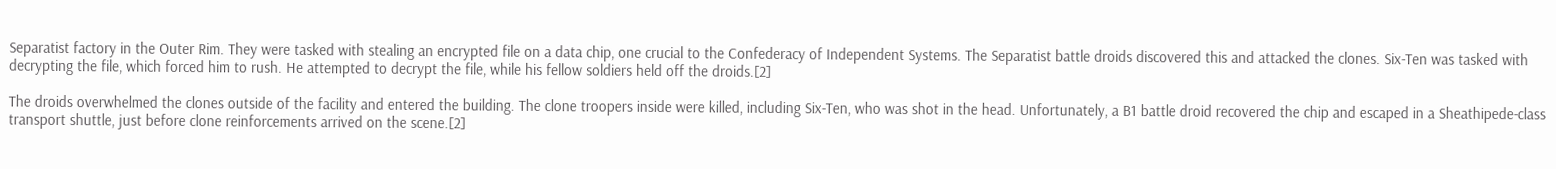Separatist factory in the Outer Rim. They were tasked with stealing an encrypted file on a data chip, one crucial to the Confederacy of Independent Systems. The Separatist battle droids discovered this and attacked the clones. Six-Ten was tasked with decrypting the file, which forced him to rush. He attempted to decrypt the file, while his fellow soldiers held off the droids.[2]

The droids overwhelmed the clones outside of the facility and entered the building. The clone troopers inside were killed, including Six-Ten, who was shot in the head. Unfortunately, a B1 battle droid recovered the chip and escaped in a Sheathipede-class transport shuttle, just before clone reinforcements arrived on the scene.[2]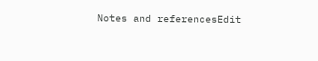Notes and referencesEdit